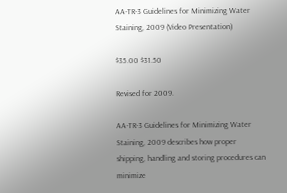AA-TR-3 Guidelines for Minimizing Water Staining, 2009 (Video Presentation)

$35.00 $31.50

Revised for 2009.

AA-TR-3 Guidelines for Minimizing Water Staining, 2009 describes how proper shipping, handling and storing procedures can minimize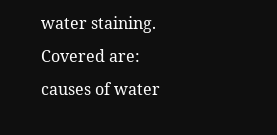water staining. Covered are: causes of water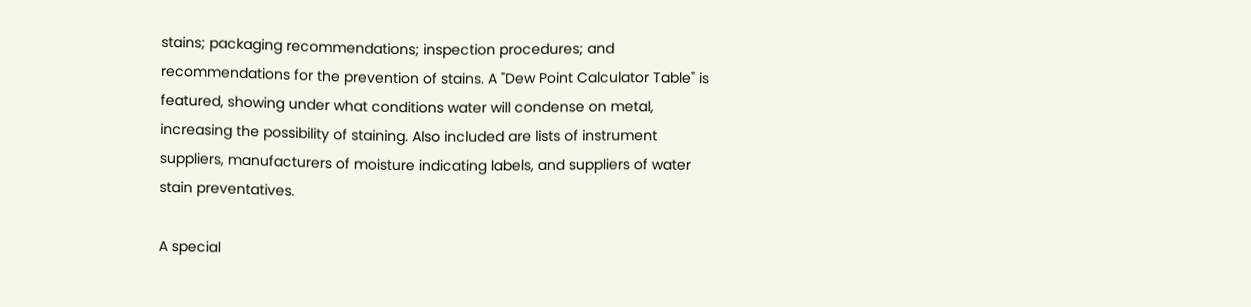stains; packaging recommendations; inspection procedures; and recommendations for the prevention of stains. A "Dew Point Calculator Table" is featured, showing under what conditions water will condense on metal, increasing the possibility of staining. Also included are lists of instrument suppliers, manufacturers of moisture indicating labels, and suppliers of water stain preventatives.

A special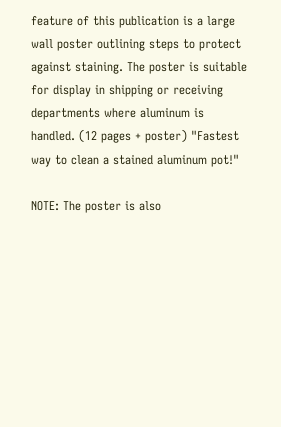feature of this publication is a large wall poster outlining steps to protect against staining. The poster is suitable for display in shipping or receiving departments where aluminum is handled. (12 pages + poster) "Fastest way to clean a stained aluminum pot!"

NOTE: The poster is also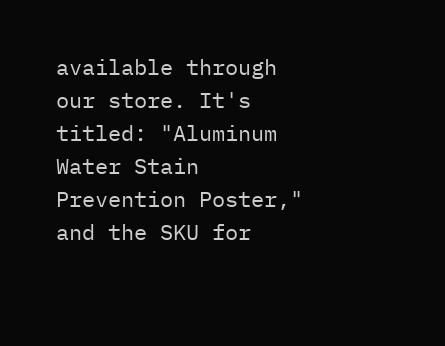available through our store. It's titled: "Aluminum Water Stain Prevention Poster," and the SKU for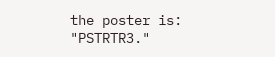the poster is: "PSTRTR3."